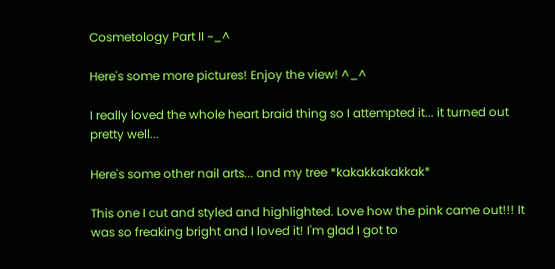Cosmetology Part II ~_^

Here's some more pictures! Enjoy the view! ^_^

I really loved the whole heart braid thing so I attempted it... it turned out pretty well...

Here's some other nail arts... and my tree *kakakkakakkak*

This one I cut and styled and highlighted. Love how the pink came out!!! It was so freaking bright and I loved it! I'm glad I got to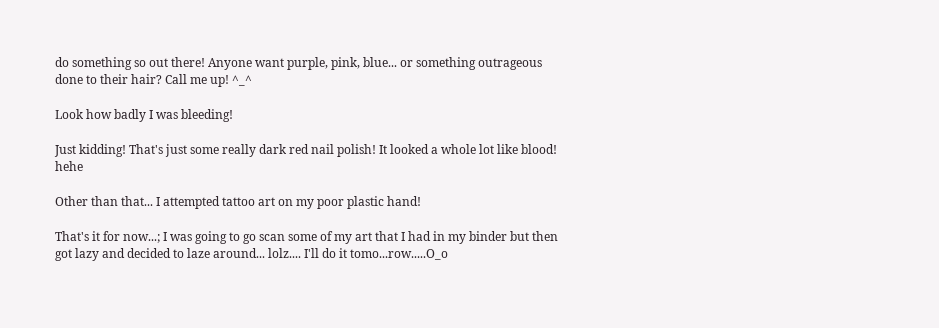do something so out there! Anyone want purple, pink, blue... or something outrageous done to their hair? Call me up! ^_^

Look how badly I was bleeding!

Just kidding! That's just some really dark red nail polish! It looked a whole lot like blood! hehe

Other than that... I attempted tattoo art on my poor plastic hand!

That's it for now...; I was going to go scan some of my art that I had in my binder but then got lazy and decided to laze around... lolz.... I'll do it tomo...row.....O_o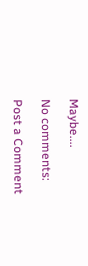Maybe....

No comments:

Post a Comment